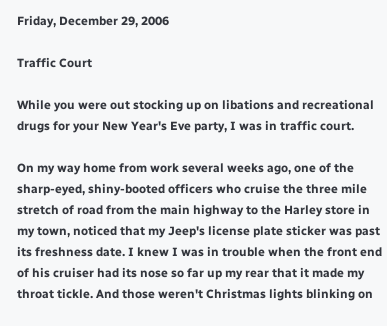Friday, December 29, 2006

Traffic Court

While you were out stocking up on libations and recreational drugs for your New Year's Eve party, I was in traffic court.

On my way home from work several weeks ago, one of the sharp-eyed, shiny-booted officers who cruise the three mile stretch of road from the main highway to the Harley store in my town, noticed that my Jeep's license plate sticker was past its freshness date. I knew I was in trouble when the front end of his cruiser had its nose so far up my rear that it made my throat tickle. And those weren't Christmas lights blinking on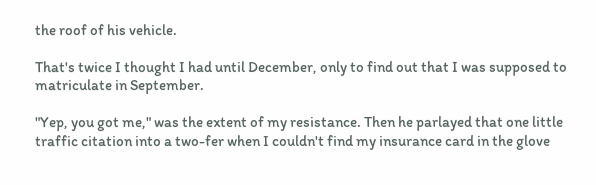the roof of his vehicle.

That's twice I thought I had until December, only to find out that I was supposed to matriculate in September.

"Yep, you got me," was the extent of my resistance. Then he parlayed that one little traffic citation into a two-fer when I couldn't find my insurance card in the glove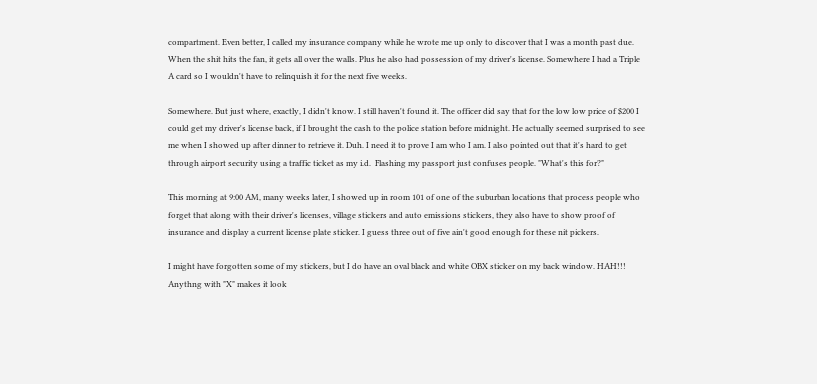compartment. Even better, I called my insurance company while he wrote me up only to discover that I was a month past due. When the shit hits the fan, it gets all over the walls. Plus he also had possession of my driver's license. Somewhere I had a Triple A card so I wouldn't have to relinquish it for the next five weeks.

Somewhere. But just where, exactly, I didn't know. I still haven't found it. The officer did say that for the low low price of $200 I could get my driver's license back, if I brought the cash to the police station before midnight. He actually seemed surprised to see me when I showed up after dinner to retrieve it. Duh. I need it to prove I am who I am. I also pointed out that it's hard to get through airport security using a traffic ticket as my i.d.  Flashing my passport just confuses people. "What's this for?"

This morning at 9:00 AM, many weeks later, I showed up in room 101 of one of the suburban locations that process people who forget that along with their driver's licenses, village stickers and auto emissions stickers, they also have to show proof of insurance and display a current license plate sticker. I guess three out of five ain't good enough for these nit pickers.

I might have forgotten some of my stickers, but I do have an oval black and white OBX sticker on my back window. HAH!!! Anythng with "X" makes it look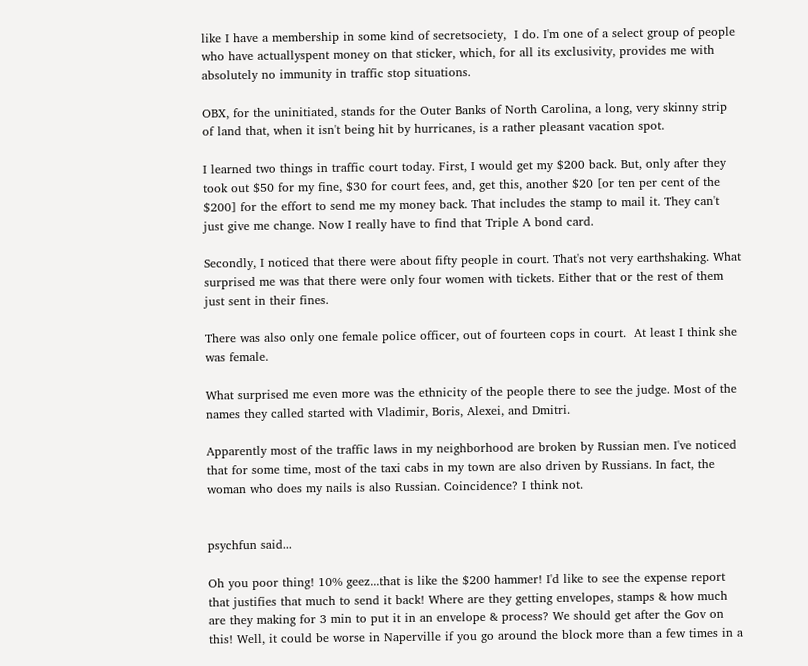like I have a membership in some kind of secretsociety,  I do. I'm one of a select group of people who have actuallyspent money on that sticker, which, for all its exclusivity, provides me with absolutely no immunity in traffic stop situations.

OBX, for the uninitiated, stands for the Outer Banks of North Carolina, a long, very skinny strip of land that, when it isn't being hit by hurricanes, is a rather pleasant vacation spot.

I learned two things in traffic court today. First, I would get my $200 back. But, only after they took out $50 for my fine, $30 for court fees, and, get this, another $20 [or ten per cent of the $200] for the effort to send me my money back. That includes the stamp to mail it. They can't just give me change. Now I really have to find that Triple A bond card.

Secondly, I noticed that there were about fifty people in court. That's not very earthshaking. What surprised me was that there were only four women with tickets. Either that or the rest of them just sent in their fines.

There was also only one female police officer, out of fourteen cops in court.  At least I think she was female.

What surprised me even more was the ethnicity of the people there to see the judge. Most of the names they called started with Vladimir, Boris, Alexei, and Dmitri.

Apparently most of the traffic laws in my neighborhood are broken by Russian men. I've noticed that for some time, most of the taxi cabs in my town are also driven by Russians. In fact, the woman who does my nails is also Russian. Coincidence? I think not.


psychfun said...

Oh you poor thing! 10% geez...that is like the $200 hammer! I'd like to see the expense report that justifies that much to send it back! Where are they getting envelopes, stamps & how much are they making for 3 min to put it in an envelope & process? We should get after the Gov on this! Well, it could be worse in Naperville if you go around the block more than a few times in a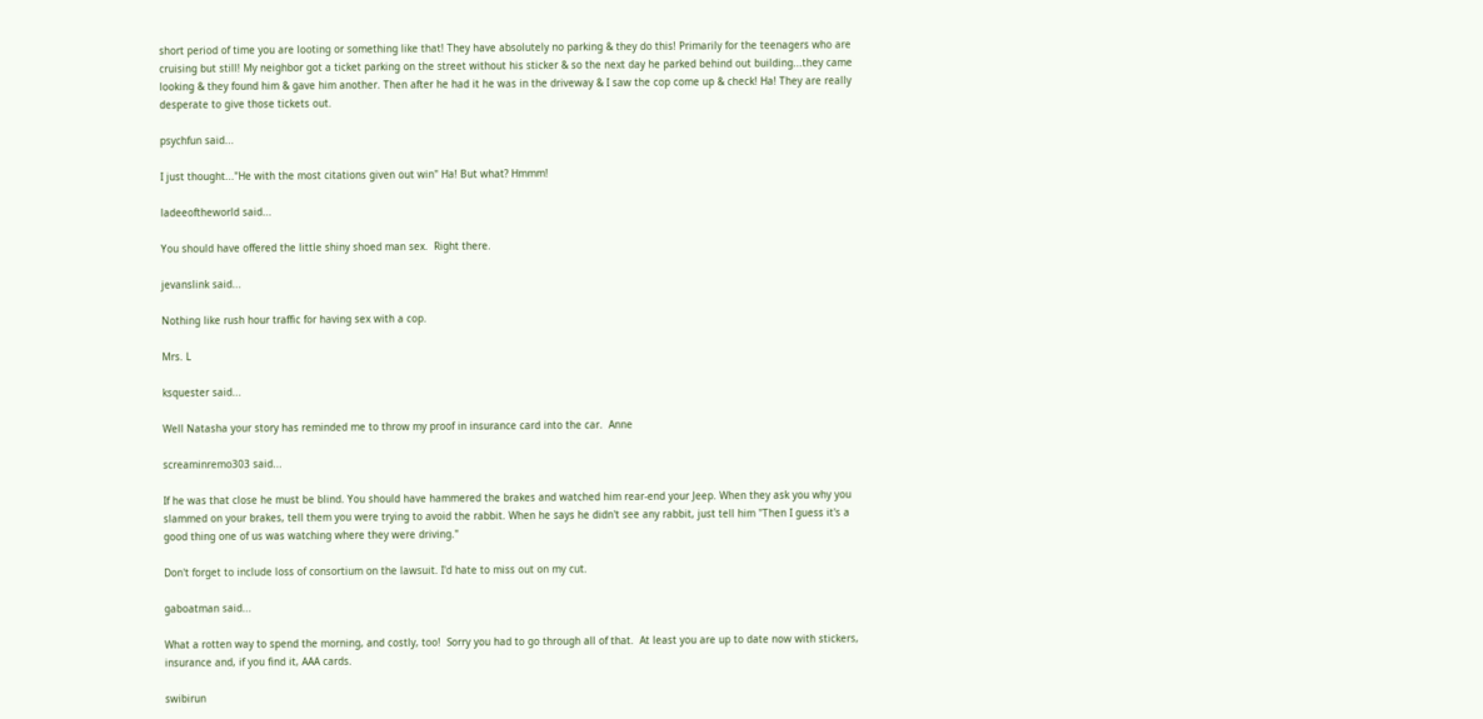short period of time you are looting or something like that! They have absolutely no parking & they do this! Primarily for the teenagers who are cruising but still! My neighbor got a ticket parking on the street without his sticker & so the next day he parked behind out building...they came looking & they found him & gave him another. Then after he had it he was in the driveway & I saw the cop come up & check! Ha! They are really desperate to give those tickets out.

psychfun said...

I just thought..."He with the most citations given out win" Ha! But what? Hmmm!

ladeeoftheworld said...

You should have offered the little shiny shoed man sex.  Right there.

jevanslink said...

Nothing like rush hour traffic for having sex with a cop.

Mrs. L

ksquester said...

Well Natasha your story has reminded me to throw my proof in insurance card into the car.  Anne

screaminremo303 said...

If he was that close he must be blind. You should have hammered the brakes and watched him rear-end your Jeep. When they ask you why you slammed on your brakes, tell them you were trying to avoid the rabbit. When he says he didn't see any rabbit, just tell him "Then I guess it's a good thing one of us was watching where they were driving."

Don't forget to include loss of consortium on the lawsuit. I'd hate to miss out on my cut.

gaboatman said...

What a rotten way to spend the morning, and costly, too!  Sorry you had to go through all of that.  At least you are up to date now with stickers, insurance and, if you find it, AAA cards.

swibirun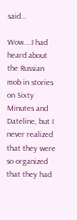said...

Wow....I had heard about the Russian mob in stories on Sixty Minutes and Dateline, but I never realized that they were so organized that they had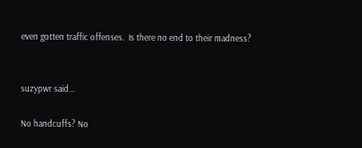even gotten traffic offenses.  Is there no end to their madness?


suzypwr said...

No handcuffs? No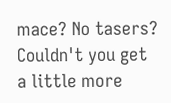mace? No tasers? Couldn't you get a little more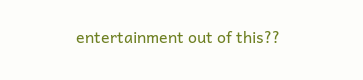entertainment out of this??